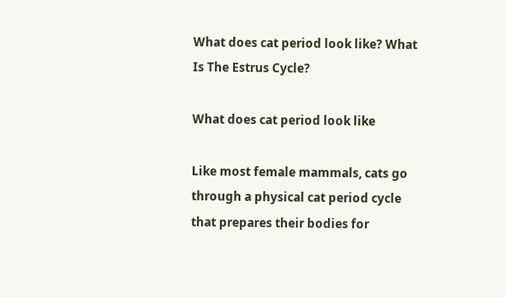What does cat period look like? What Is The Estrus Cycle?

What does cat period look like

Like most female mammals, cats go through a physical cat period cycle that prepares their bodies for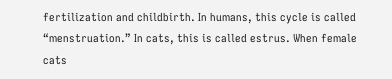fertilization and childbirth. In humans, this cycle is called “menstruation.” In cats, this is called estrus. When female cats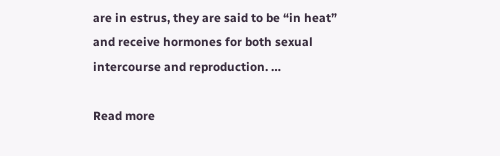are in estrus, they are said to be “in heat” and receive hormones for both sexual intercourse and reproduction. …

Read more